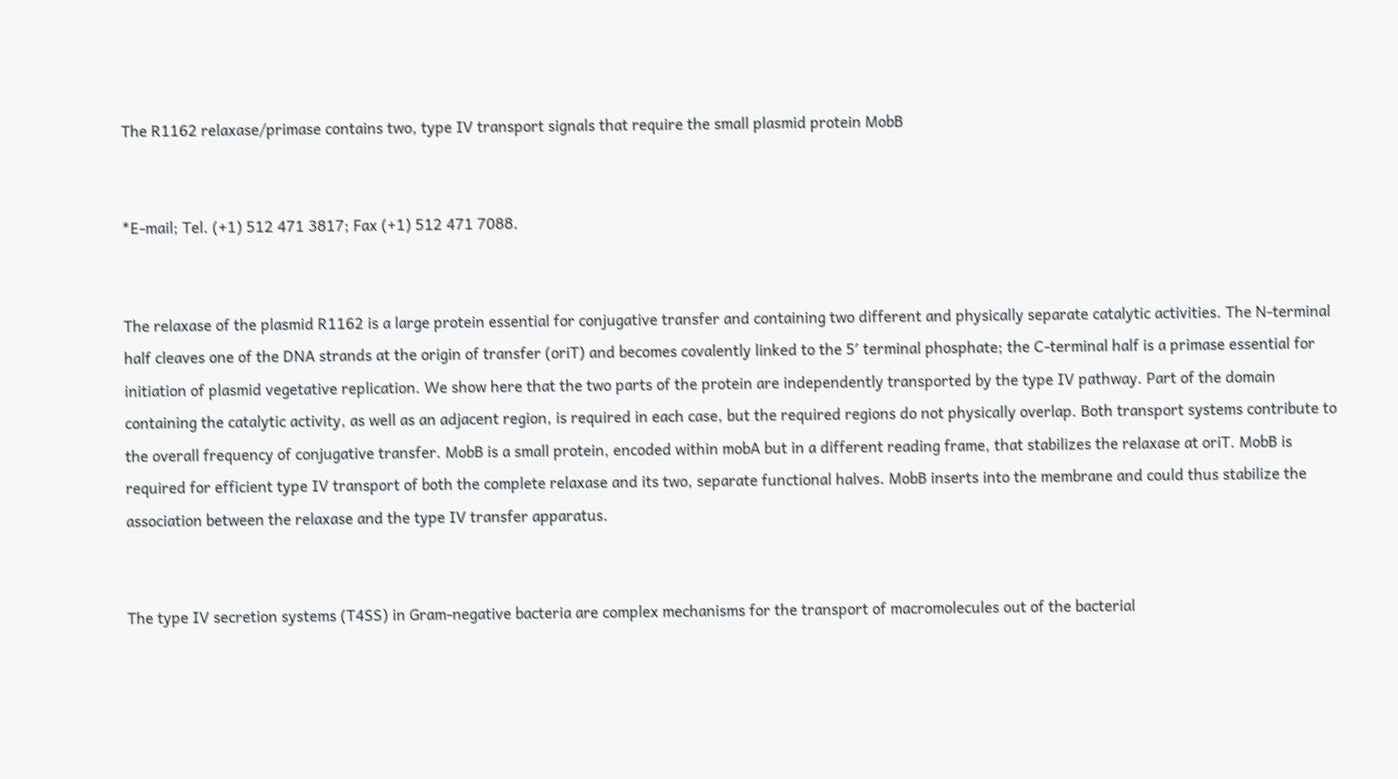The R1162 relaxase/primase contains two, type IV transport signals that require the small plasmid protein MobB


*E-mail; Tel. (+1) 512 471 3817; Fax (+1) 512 471 7088.


The relaxase of the plasmid R1162 is a large protein essential for conjugative transfer and containing two different and physically separate catalytic activities. The N-terminal half cleaves one of the DNA strands at the origin of transfer (oriT) and becomes covalently linked to the 5′ terminal phosphate; the C-terminal half is a primase essential for initiation of plasmid vegetative replication. We show here that the two parts of the protein are independently transported by the type IV pathway. Part of the domain containing the catalytic activity, as well as an adjacent region, is required in each case, but the required regions do not physically overlap. Both transport systems contribute to the overall frequency of conjugative transfer. MobB is a small protein, encoded within mobA but in a different reading frame, that stabilizes the relaxase at oriT. MobB is required for efficient type IV transport of both the complete relaxase and its two, separate functional halves. MobB inserts into the membrane and could thus stabilize the association between the relaxase and the type IV transfer apparatus.


The type IV secretion systems (T4SS) in Gram-negative bacteria are complex mechanisms for the transport of macromolecules out of the bacterial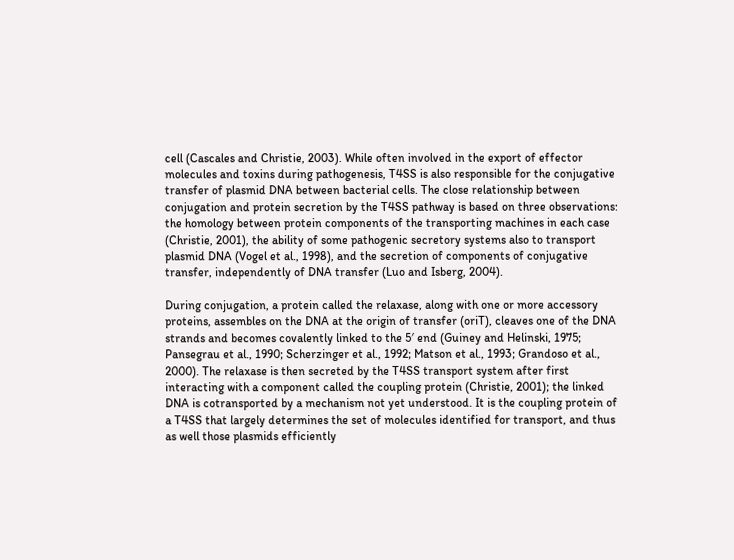cell (Cascales and Christie, 2003). While often involved in the export of effector molecules and toxins during pathogenesis, T4SS is also responsible for the conjugative transfer of plasmid DNA between bacterial cells. The close relationship between conjugation and protein secretion by the T4SS pathway is based on three observations: the homology between protein components of the transporting machines in each case (Christie, 2001), the ability of some pathogenic secretory systems also to transport plasmid DNA (Vogel et al., 1998), and the secretion of components of conjugative transfer, independently of DNA transfer (Luo and Isberg, 2004).

During conjugation, a protein called the relaxase, along with one or more accessory proteins, assembles on the DNA at the origin of transfer (oriT), cleaves one of the DNA strands and becomes covalently linked to the 5′ end (Guiney and Helinski, 1975; Pansegrau et al., 1990; Scherzinger et al., 1992; Matson et al., 1993; Grandoso et al., 2000). The relaxase is then secreted by the T4SS transport system after first interacting with a component called the coupling protein (Christie, 2001); the linked DNA is cotransported by a mechanism not yet understood. It is the coupling protein of a T4SS that largely determines the set of molecules identified for transport, and thus as well those plasmids efficiently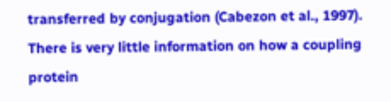transferred by conjugation (Cabezon et al., 1997). There is very little information on how a coupling protein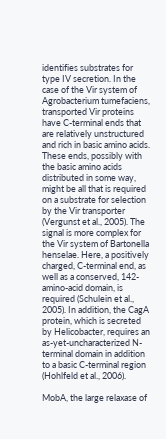identifies substrates for type IV secretion. In the case of the Vir system of Agrobacterium tumefaciens, transported Vir proteins have C-terminal ends that are relatively unstructured and rich in basic amino acids. These ends, possibly with the basic amino acids distributed in some way, might be all that is required on a substrate for selection by the Vir transporter (Vergunst et al., 2005). The signal is more complex for the Vir system of Bartonella henselae. Here, a positively charged, C-terminal end, as well as a conserved, 142-amino-acid domain, is required (Schulein et al., 2005). In addition, the CagA protein, which is secreted by Helicobacter, requires an as-yet-uncharacterized N-terminal domain in addition to a basic C-terminal region (Hohlfeld et al., 2006).

MobA, the large relaxase of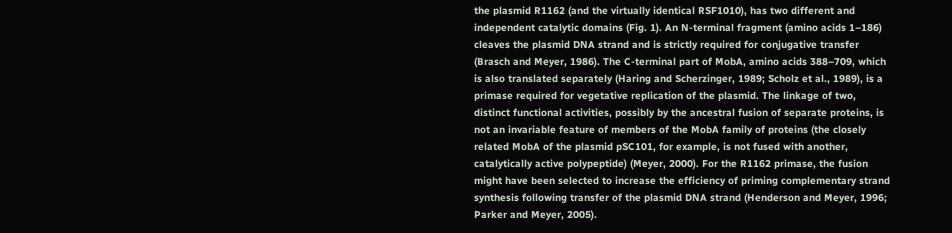the plasmid R1162 (and the virtually identical RSF1010), has two different and independent catalytic domains (Fig. 1). An N-terminal fragment (amino acids 1–186) cleaves the plasmid DNA strand and is strictly required for conjugative transfer (Brasch and Meyer, 1986). The C-terminal part of MobA, amino acids 388–709, which is also translated separately (Haring and Scherzinger, 1989; Scholz et al., 1989), is a primase required for vegetative replication of the plasmid. The linkage of two, distinct functional activities, possibly by the ancestral fusion of separate proteins, is not an invariable feature of members of the MobA family of proteins (the closely related MobA of the plasmid pSC101, for example, is not fused with another, catalytically active polypeptide) (Meyer, 2000). For the R1162 primase, the fusion might have been selected to increase the efficiency of priming complementary strand synthesis following transfer of the plasmid DNA strand (Henderson and Meyer, 1996; Parker and Meyer, 2005).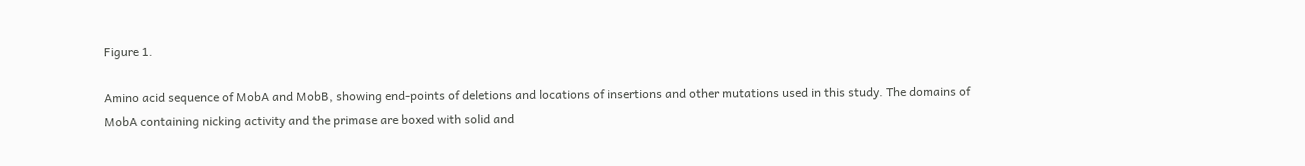Figure 1.

Amino acid sequence of MobA and MobB, showing end-points of deletions and locations of insertions and other mutations used in this study. The domains of MobA containing nicking activity and the primase are boxed with solid and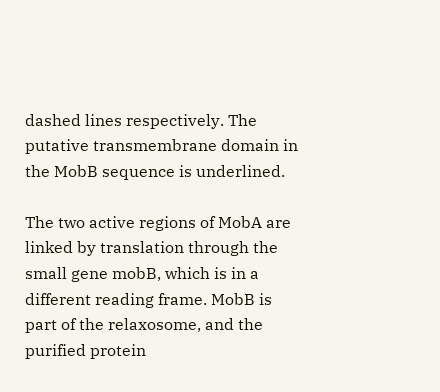dashed lines respectively. The putative transmembrane domain in the MobB sequence is underlined.

The two active regions of MobA are linked by translation through the small gene mobB, which is in a different reading frame. MobB is part of the relaxosome, and the purified protein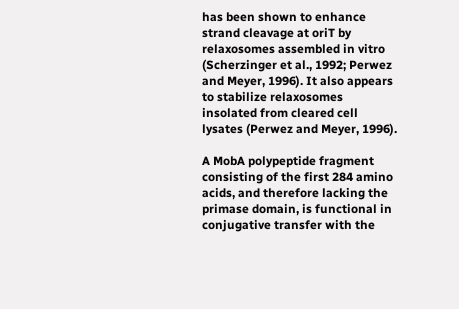has been shown to enhance strand cleavage at oriT by relaxosomes assembled in vitro (Scherzinger et al., 1992; Perwez and Meyer, 1996). It also appears to stabilize relaxosomes insolated from cleared cell lysates (Perwez and Meyer, 1996).

A MobA polypeptide fragment consisting of the first 284 amino acids, and therefore lacking the primase domain, is functional in conjugative transfer with the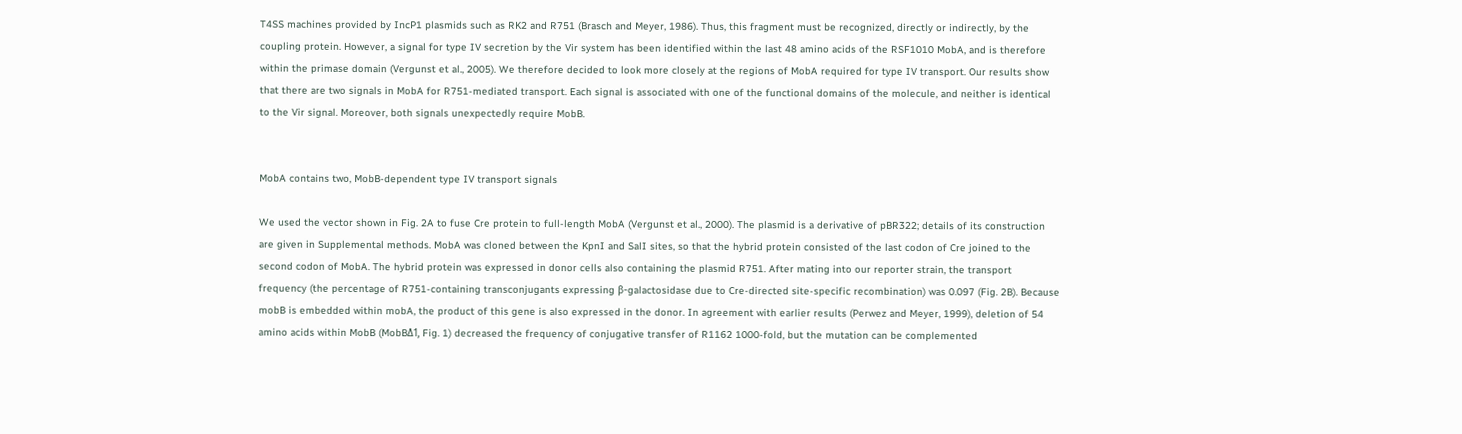T4SS machines provided by IncP1 plasmids such as RK2 and R751 (Brasch and Meyer, 1986). Thus, this fragment must be recognized, directly or indirectly, by the coupling protein. However, a signal for type IV secretion by the Vir system has been identified within the last 48 amino acids of the RSF1010 MobA, and is therefore within the primase domain (Vergunst et al., 2005). We therefore decided to look more closely at the regions of MobA required for type IV transport. Our results show that there are two signals in MobA for R751-mediated transport. Each signal is associated with one of the functional domains of the molecule, and neither is identical to the Vir signal. Moreover, both signals unexpectedly require MobB.


MobA contains two, MobB-dependent type IV transport signals

We used the vector shown in Fig. 2A to fuse Cre protein to full-length MobA (Vergunst et al., 2000). The plasmid is a derivative of pBR322; details of its construction are given in Supplemental methods. MobA was cloned between the KpnI and SalI sites, so that the hybrid protein consisted of the last codon of Cre joined to the second codon of MobA. The hybrid protein was expressed in donor cells also containing the plasmid R751. After mating into our reporter strain, the transport frequency (the percentage of R751-containing transconjugants expressing β-galactosidase due to Cre-directed site-specific recombination) was 0.097 (Fig. 2B). Because mobB is embedded within mobA, the product of this gene is also expressed in the donor. In agreement with earlier results (Perwez and Meyer, 1999), deletion of 54 amino acids within MobB (MobBΔ1, Fig. 1) decreased the frequency of conjugative transfer of R1162 1000-fold, but the mutation can be complemented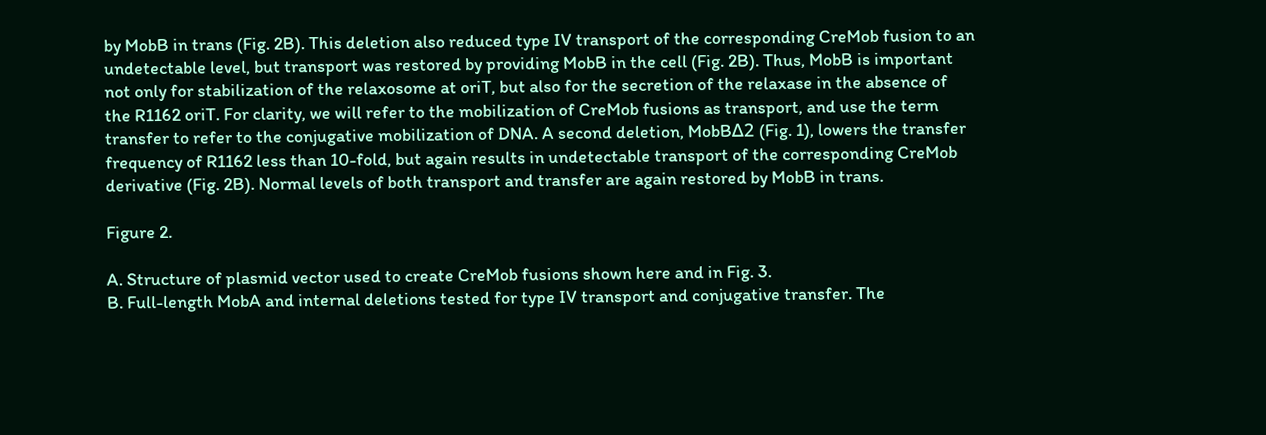by MobB in trans (Fig. 2B). This deletion also reduced type IV transport of the corresponding CreMob fusion to an undetectable level, but transport was restored by providing MobB in the cell (Fig. 2B). Thus, MobB is important not only for stabilization of the relaxosome at oriT, but also for the secretion of the relaxase in the absence of the R1162 oriT. For clarity, we will refer to the mobilization of CreMob fusions as transport, and use the term transfer to refer to the conjugative mobilization of DNA. A second deletion, MobBΔ2 (Fig. 1), lowers the transfer frequency of R1162 less than 10-fold, but again results in undetectable transport of the corresponding CreMob derivative (Fig. 2B). Normal levels of both transport and transfer are again restored by MobB in trans.

Figure 2.

A. Structure of plasmid vector used to create CreMob fusions shown here and in Fig. 3.
B. Full-length MobA and internal deletions tested for type IV transport and conjugative transfer. The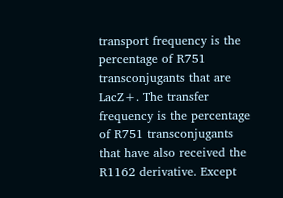transport frequency is the percentage of R751 transconjugants that are LacZ+. The transfer frequency is the percentage of R751 transconjugants that have also received the R1162 derivative. Except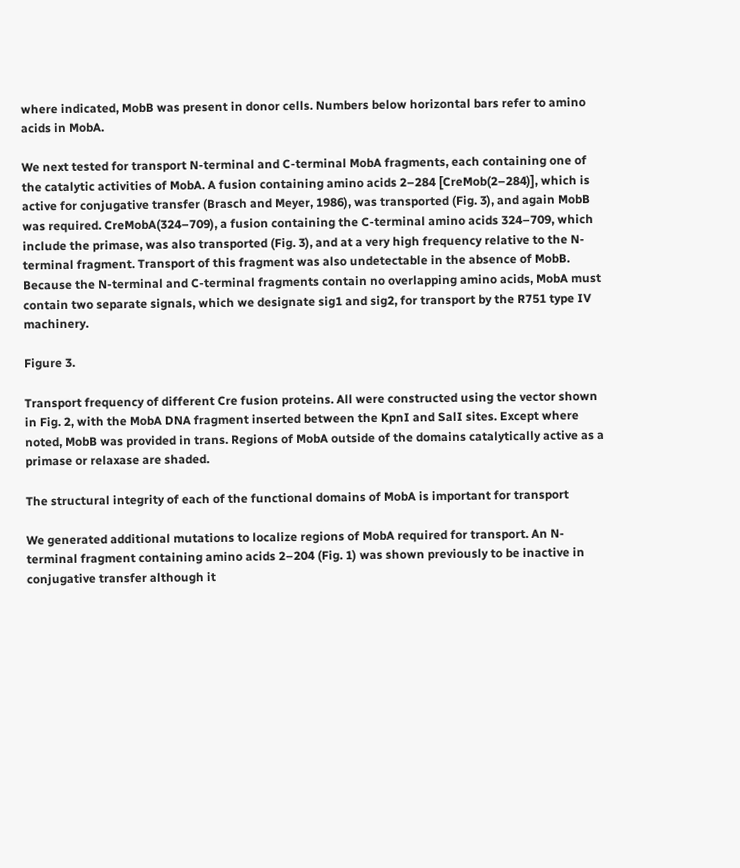where indicated, MobB was present in donor cells. Numbers below horizontal bars refer to amino acids in MobA.

We next tested for transport N-terminal and C-terminal MobA fragments, each containing one of the catalytic activities of MobA. A fusion containing amino acids 2–284 [CreMob(2–284)], which is active for conjugative transfer (Brasch and Meyer, 1986), was transported (Fig. 3), and again MobB was required. CreMobA(324–709), a fusion containing the C-terminal amino acids 324–709, which include the primase, was also transported (Fig. 3), and at a very high frequency relative to the N-terminal fragment. Transport of this fragment was also undetectable in the absence of MobB. Because the N-terminal and C-terminal fragments contain no overlapping amino acids, MobA must contain two separate signals, which we designate sig1 and sig2, for transport by the R751 type IV machinery.

Figure 3.

Transport frequency of different Cre fusion proteins. All were constructed using the vector shown in Fig. 2, with the MobA DNA fragment inserted between the KpnI and SalI sites. Except where noted, MobB was provided in trans. Regions of MobA outside of the domains catalytically active as a primase or relaxase are shaded.

The structural integrity of each of the functional domains of MobA is important for transport

We generated additional mutations to localize regions of MobA required for transport. An N-terminal fragment containing amino acids 2–204 (Fig. 1) was shown previously to be inactive in conjugative transfer although it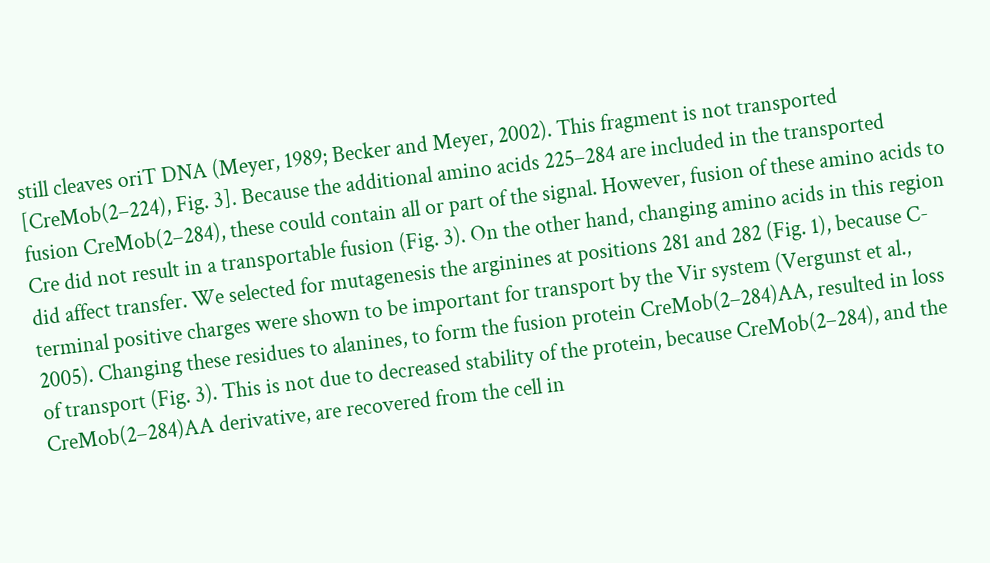still cleaves oriT DNA (Meyer, 1989; Becker and Meyer, 2002). This fragment is not transported [CreMob(2–224), Fig. 3]. Because the additional amino acids 225–284 are included in the transported fusion CreMob(2–284), these could contain all or part of the signal. However, fusion of these amino acids to Cre did not result in a transportable fusion (Fig. 3). On the other hand, changing amino acids in this region did affect transfer. We selected for mutagenesis the arginines at positions 281 and 282 (Fig. 1), because C-terminal positive charges were shown to be important for transport by the Vir system (Vergunst et al., 2005). Changing these residues to alanines, to form the fusion protein CreMob(2–284)AA, resulted in loss of transport (Fig. 3). This is not due to decreased stability of the protein, because CreMob(2–284), and the CreMob(2–284)AA derivative, are recovered from the cell in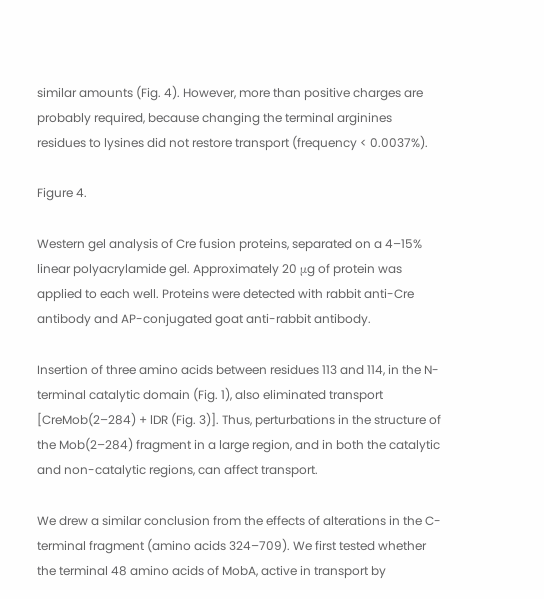similar amounts (Fig. 4). However, more than positive charges are probably required, because changing the terminal arginines residues to lysines did not restore transport (frequency < 0.0037%).

Figure 4.

Western gel analysis of Cre fusion proteins, separated on a 4–15% linear polyacrylamide gel. Approximately 20 μg of protein was applied to each well. Proteins were detected with rabbit anti-Cre antibody and AP-conjugated goat anti-rabbit antibody.

Insertion of three amino acids between residues 113 and 114, in the N-terminal catalytic domain (Fig. 1), also eliminated transport [CreMob(2–284) + lDR (Fig. 3)]. Thus, perturbations in the structure of the Mob(2–284) fragment in a large region, and in both the catalytic and non-catalytic regions, can affect transport.

We drew a similar conclusion from the effects of alterations in the C-terminal fragment (amino acids 324–709). We first tested whether the terminal 48 amino acids of MobA, active in transport by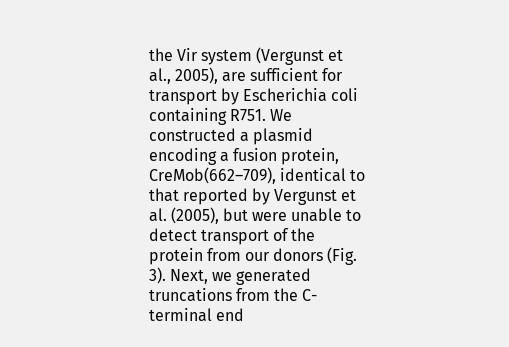the Vir system (Vergunst et al., 2005), are sufficient for transport by Escherichia coli containing R751. We constructed a plasmid encoding a fusion protein, CreMob(662–709), identical to that reported by Vergunst et al. (2005), but were unable to detect transport of the protein from our donors (Fig. 3). Next, we generated truncations from the C-terminal end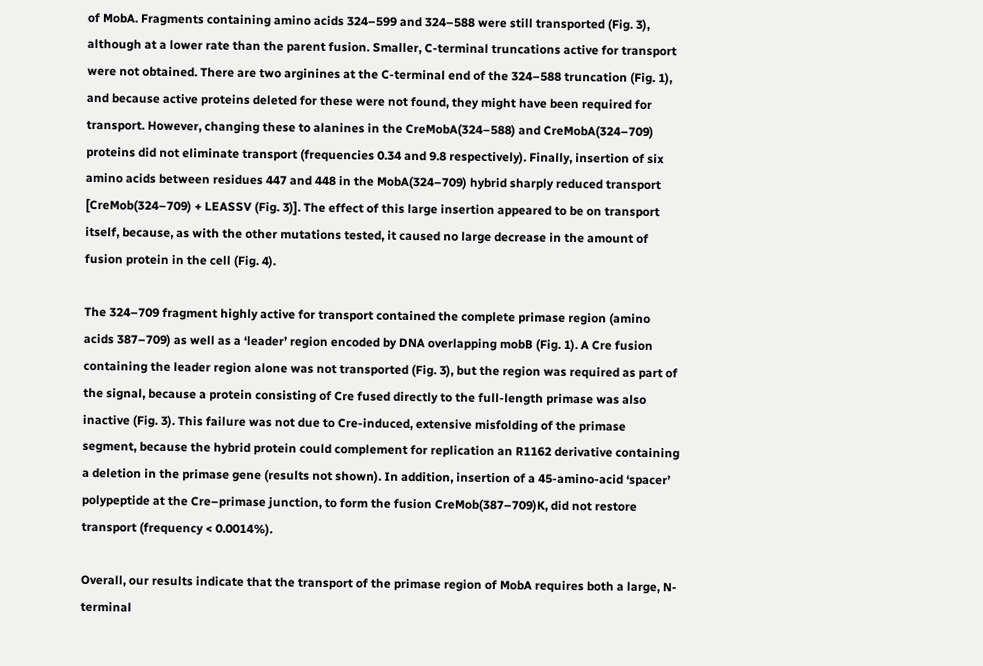of MobA. Fragments containing amino acids 324–599 and 324–588 were still transported (Fig. 3), although at a lower rate than the parent fusion. Smaller, C-terminal truncations active for transport were not obtained. There are two arginines at the C-terminal end of the 324–588 truncation (Fig. 1), and because active proteins deleted for these were not found, they might have been required for transport. However, changing these to alanines in the CreMobA(324–588) and CreMobA(324–709) proteins did not eliminate transport (frequencies 0.34 and 9.8 respectively). Finally, insertion of six amino acids between residues 447 and 448 in the MobA(324–709) hybrid sharply reduced transport [CreMob(324–709) + LEASSV (Fig. 3)]. The effect of this large insertion appeared to be on transport itself, because, as with the other mutations tested, it caused no large decrease in the amount of fusion protein in the cell (Fig. 4).

The 324–709 fragment highly active for transport contained the complete primase region (amino acids 387–709) as well as a ‘leader’ region encoded by DNA overlapping mobB (Fig. 1). A Cre fusion containing the leader region alone was not transported (Fig. 3), but the region was required as part of the signal, because a protein consisting of Cre fused directly to the full-length primase was also inactive (Fig. 3). This failure was not due to Cre-induced, extensive misfolding of the primase segment, because the hybrid protein could complement for replication an R1162 derivative containing a deletion in the primase gene (results not shown). In addition, insertion of a 45-amino-acid ‘spacer’ polypeptide at the Cre–primase junction, to form the fusion CreMob(387–709)K, did not restore transport (frequency < 0.0014%).

Overall, our results indicate that the transport of the primase region of MobA requires both a large, N-terminal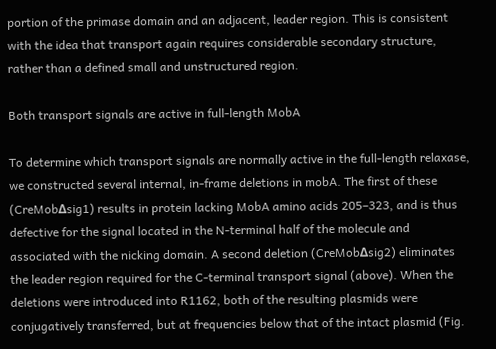portion of the primase domain and an adjacent, leader region. This is consistent with the idea that transport again requires considerable secondary structure, rather than a defined small and unstructured region.

Both transport signals are active in full-length MobA

To determine which transport signals are normally active in the full-length relaxase, we constructed several internal, in-frame deletions in mobA. The first of these (CreMobΔsig1) results in protein lacking MobA amino acids 205–323, and is thus defective for the signal located in the N-terminal half of the molecule and associated with the nicking domain. A second deletion (CreMobΔsig2) eliminates the leader region required for the C-terminal transport signal (above). When the deletions were introduced into R1162, both of the resulting plasmids were conjugatively transferred, but at frequencies below that of the intact plasmid (Fig.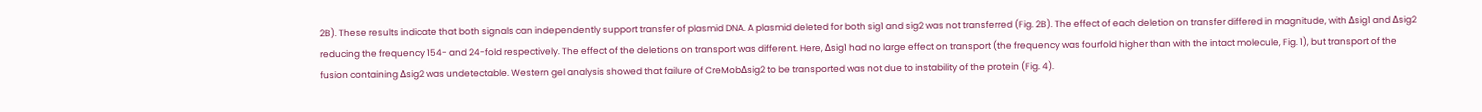2B). These results indicate that both signals can independently support transfer of plasmid DNA. A plasmid deleted for both sig1 and sig2 was not transferred (Fig. 2B). The effect of each deletion on transfer differed in magnitude, with Δsig1 and Δsig2 reducing the frequency 154- and 24-fold respectively. The effect of the deletions on transport was different. Here, Δsig1 had no large effect on transport (the frequency was fourfold higher than with the intact molecule, Fig. 1), but transport of the fusion containing Δsig2 was undetectable. Western gel analysis showed that failure of CreMobΔsig2 to be transported was not due to instability of the protein (Fig. 4).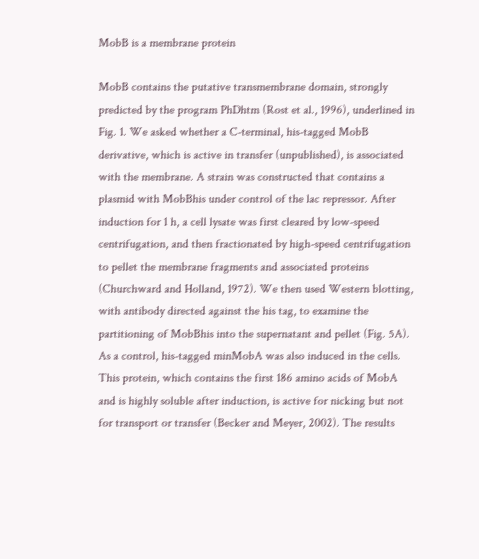MobB is a membrane protein

MobB contains the putative transmembrane domain, strongly predicted by the program PhDhtm (Rost et al., 1996), underlined in Fig. 1. We asked whether a C-terminal, his-tagged MobB derivative, which is active in transfer (unpublished), is associated with the membrane. A strain was constructed that contains a plasmid with MobBhis under control of the lac repressor. After induction for 1 h, a cell lysate was first cleared by low-speed centrifugation, and then fractionated by high-speed centrifugation to pellet the membrane fragments and associated proteins (Churchward and Holland, 1972). We then used Western blotting, with antibody directed against the his tag, to examine the partitioning of MobBhis into the supernatant and pellet (Fig. 5A). As a control, his-tagged minMobA was also induced in the cells. This protein, which contains the first 186 amino acids of MobA and is highly soluble after induction, is active for nicking but not for transport or transfer (Becker and Meyer, 2002). The results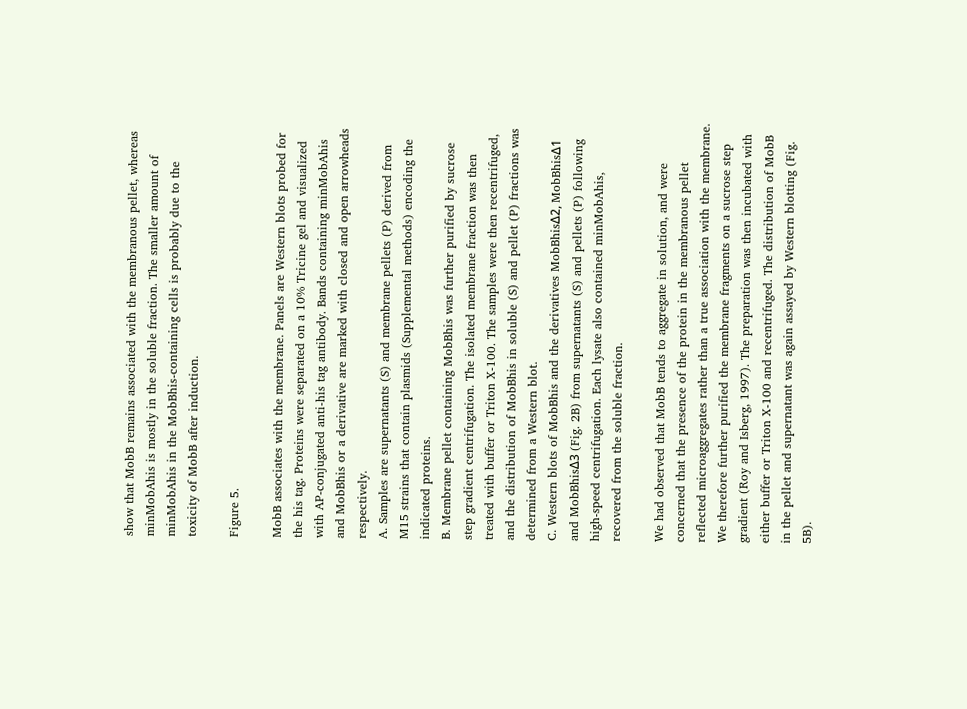show that MobB remains associated with the membranous pellet, whereas minMobAhis is mostly in the soluble fraction. The smaller amount of minMobAhis in the MobBhis-containing cells is probably due to the toxicity of MobB after induction.

Figure 5.

MobB associates with the membrane. Panels are Western blots probed for the his tag. Proteins were separated on a 10% Tricine gel and visualized with AP-conjugated anti-his tag antibody. Bands containing minMobAhis and MobBhis or a derivative are marked with closed and open arrowheads respectively.
A. Samples are supernatants (S) and membrane pellets (P) derived from M15 strains that contain plasmids (Supplemental methods) encoding the indicated proteins.
B. Membrane pellet containing MobBhis was further purified by sucrose step gradient centrifugation. The isolated membrane fraction was then treated with buffer or Triton X-100. The samples were then recentrifuged, and the distribution of MobBhis in soluble (S) and pellet (P) fractions was determined from a Western blot.
C. Western blots of MobBhis and the derivatives MobBhisΔ2, MobBhisΔ1 and MobBhisΔ3 (Fig. 2B) from supernatants (S) and pellets (P) following high-speed centrifugation. Each lysate also contained minMobAhis, recovered from the soluble fraction.

We had observed that MobB tends to aggregate in solution, and were concerned that the presence of the protein in the membranous pellet reflected microaggregates rather than a true association with the membrane. We therefore further purified the membrane fragments on a sucrose step gradient (Roy and Isberg, 1997). The preparation was then incubated with either buffer or Triton X-100 and recentrifuged. The distribution of MobB in the pellet and supernatant was again assayed by Western blotting (Fig. 5B).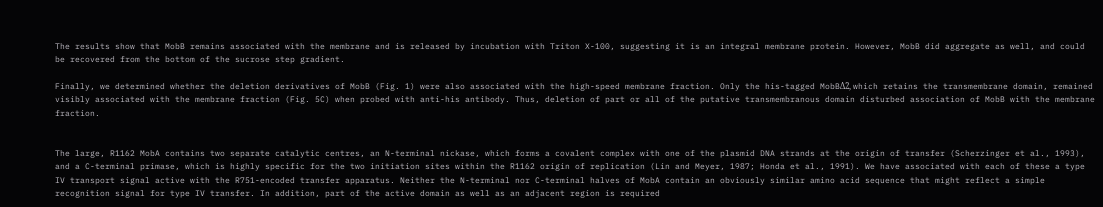The results show that MobB remains associated with the membrane and is released by incubation with Triton X-100, suggesting it is an integral membrane protein. However, MobB did aggregate as well, and could be recovered from the bottom of the sucrose step gradient.

Finally, we determined whether the deletion derivatives of MobB (Fig. 1) were also associated with the high-speed membrane fraction. Only the his-tagged MobBΔ2, which retains the transmembrane domain, remained visibly associated with the membrane fraction (Fig. 5C) when probed with anti-his antibody. Thus, deletion of part or all of the putative transmembranous domain disturbed association of MobB with the membrane fraction.


The large, R1162 MobA contains two separate catalytic centres, an N-terminal nickase, which forms a covalent complex with one of the plasmid DNA strands at the origin of transfer (Scherzinger et al., 1993), and a C-terminal primase, which is highly specific for the two initiation sites within the R1162 origin of replication (Lin and Meyer, 1987; Honda et al., 1991). We have associated with each of these a type IV transport signal active with the R751-encoded transfer apparatus. Neither the N-terminal nor C-terminal halves of MobA contain an obviously similar amino acid sequence that might reflect a simple recognition signal for type IV transfer. In addition, part of the active domain as well as an adjacent region is required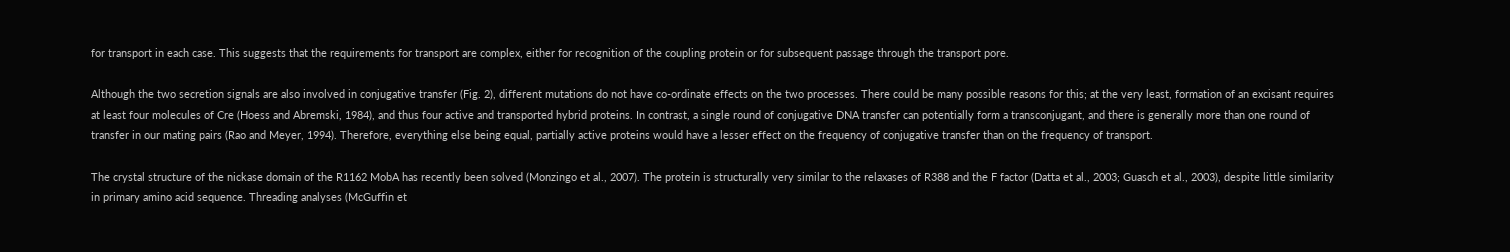for transport in each case. This suggests that the requirements for transport are complex, either for recognition of the coupling protein or for subsequent passage through the transport pore.

Although the two secretion signals are also involved in conjugative transfer (Fig. 2), different mutations do not have co-ordinate effects on the two processes. There could be many possible reasons for this; at the very least, formation of an excisant requires at least four molecules of Cre (Hoess and Abremski, 1984), and thus four active and transported hybrid proteins. In contrast, a single round of conjugative DNA transfer can potentially form a transconjugant, and there is generally more than one round of transfer in our mating pairs (Rao and Meyer, 1994). Therefore, everything else being equal, partially active proteins would have a lesser effect on the frequency of conjugative transfer than on the frequency of transport.

The crystal structure of the nickase domain of the R1162 MobA has recently been solved (Monzingo et al., 2007). The protein is structurally very similar to the relaxases of R388 and the F factor (Datta et al., 2003; Guasch et al., 2003), despite little similarity in primary amino acid sequence. Threading analyses (McGuffin et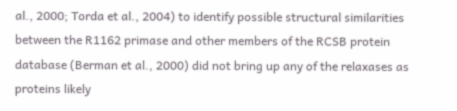al., 2000; Torda et al., 2004) to identify possible structural similarities between the R1162 primase and other members of the RCSB protein database (Berman et al., 2000) did not bring up any of the relaxases as proteins likely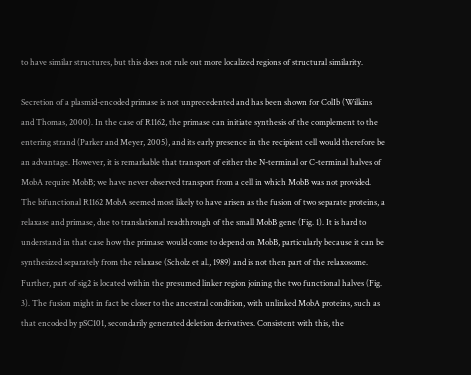to have similar structures, but this does not rule out more localized regions of structural similarity.

Secretion of a plasmid-encoded primase is not unprecedented and has been shown for ColIb (Wilkins and Thomas, 2000). In the case of R1162, the primase can initiate synthesis of the complement to the entering strand (Parker and Meyer, 2005), and its early presence in the recipient cell would therefore be an advantage. However, it is remarkable that transport of either the N-terminal or C-terminal halves of MobA require MobB; we have never observed transport from a cell in which MobB was not provided. The bifunctional R1162 MobA seemed most likely to have arisen as the fusion of two separate proteins, a relaxase and primase, due to translational readthrough of the small MobB gene (Fig. 1). It is hard to understand in that case how the primase would come to depend on MobB, particularly because it can be synthesized separately from the relaxase (Scholz et al., 1989) and is not then part of the relaxosome. Further, part of sig2 is located within the presumed linker region joining the two functional halves (Fig. 3). The fusion might in fact be closer to the ancestral condition, with unlinked MobA proteins, such as that encoded by pSC101, secondarily generated deletion derivatives. Consistent with this, the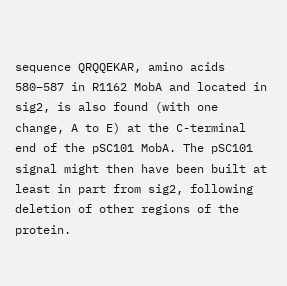sequence QRQQEKAR, amino acids 580–587 in R1162 MobA and located in sig2, is also found (with one change, A to E) at the C-terminal end of the pSC101 MobA. The pSC101 signal might then have been built at least in part from sig2, following deletion of other regions of the protein.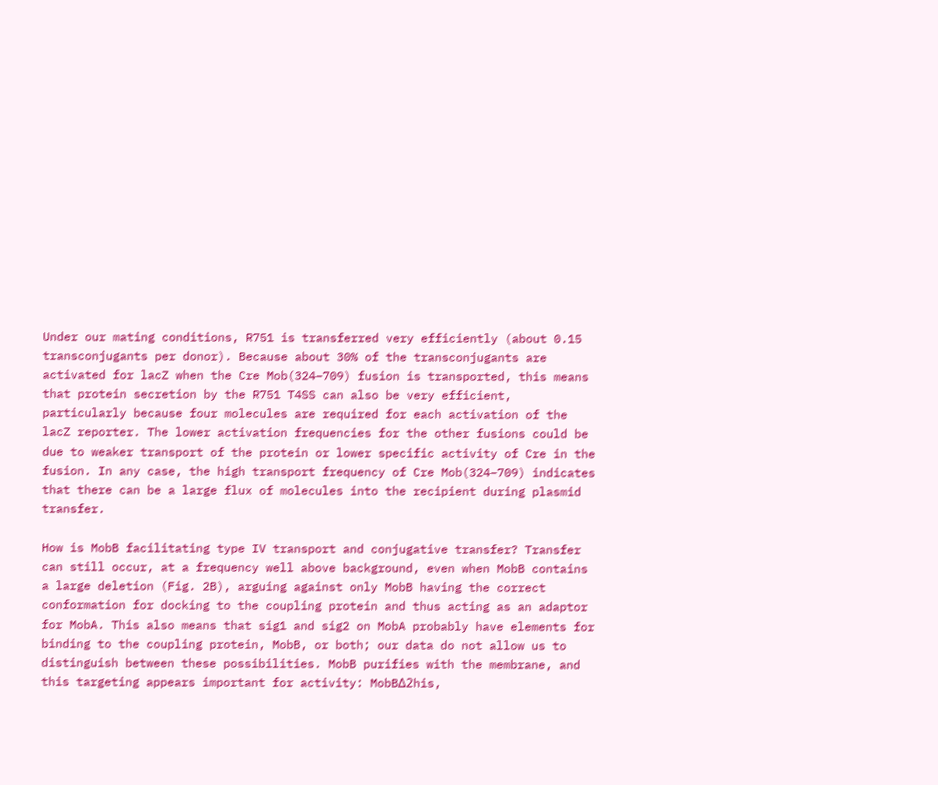Under our mating conditions, R751 is transferred very efficiently (about 0.15 transconjugants per donor). Because about 30% of the transconjugants are activated for lacZ when the Cre Mob(324–709) fusion is transported, this means that protein secretion by the R751 T4SS can also be very efficient, particularly because four molecules are required for each activation of the lacZ reporter. The lower activation frequencies for the other fusions could be due to weaker transport of the protein or lower specific activity of Cre in the fusion. In any case, the high transport frequency of Cre Mob(324–709) indicates that there can be a large flux of molecules into the recipient during plasmid transfer.

How is MobB facilitating type IV transport and conjugative transfer? Transfer can still occur, at a frequency well above background, even when MobB contains a large deletion (Fig. 2B), arguing against only MobB having the correct conformation for docking to the coupling protein and thus acting as an adaptor for MobA. This also means that sig1 and sig2 on MobA probably have elements for binding to the coupling protein, MobB, or both; our data do not allow us to distinguish between these possibilities. MobB purifies with the membrane, and this targeting appears important for activity: MobBΔ2his,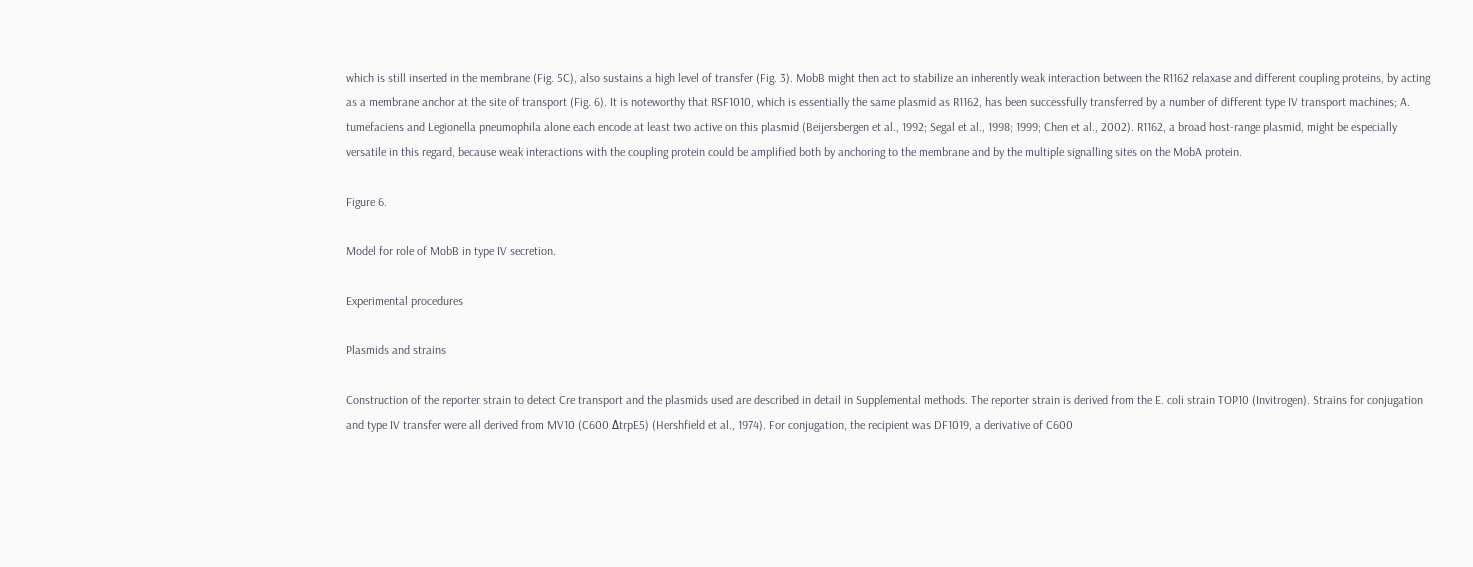which is still inserted in the membrane (Fig. 5C), also sustains a high level of transfer (Fig. 3). MobB might then act to stabilize an inherently weak interaction between the R1162 relaxase and different coupling proteins, by acting as a membrane anchor at the site of transport (Fig. 6). It is noteworthy that RSF1010, which is essentially the same plasmid as R1162, has been successfully transferred by a number of different type IV transport machines; A. tumefaciens and Legionella pneumophila alone each encode at least two active on this plasmid (Beijersbergen et al., 1992; Segal et al., 1998; 1999; Chen et al., 2002). R1162, a broad host-range plasmid, might be especially versatile in this regard, because weak interactions with the coupling protein could be amplified both by anchoring to the membrane and by the multiple signalling sites on the MobA protein.

Figure 6.

Model for role of MobB in type IV secretion.

Experimental procedures

Plasmids and strains

Construction of the reporter strain to detect Cre transport and the plasmids used are described in detail in Supplemental methods. The reporter strain is derived from the E. coli strain TOP10 (Invitrogen). Strains for conjugation and type IV transfer were all derived from MV10 (C600 ΔtrpE5) (Hershfield et al., 1974). For conjugation, the recipient was DF1019, a derivative of C600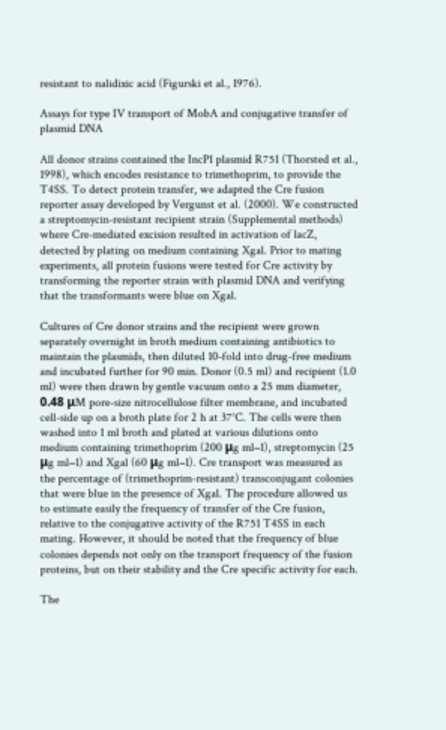resistant to nalidixic acid (Figurski et al., 1976).

Assays for type IV transport of MobA and conjugative transfer of plasmid DNA

All donor strains contained the IncP1 plasmid R751 (Thorsted et al., 1998), which encodes resistance to trimethoprim, to provide the T4SS. To detect protein transfer, we adapted the Cre fusion reporter assay developed by Vergunst et al. (2000). We constructed a streptomycin-resistant recipient strain (Supplemental methods) where Cre-mediated excision resulted in activation of lacZ, detected by plating on medium containing Xgal. Prior to mating experiments, all protein fusions were tested for Cre activity by transforming the reporter strain with plasmid DNA and verifying that the transformants were blue on Xgal.

Cultures of Cre donor strains and the recipient were grown separately overnight in broth medium containing antibiotics to maintain the plasmids, then diluted 10-fold into drug-free medium and incubated further for 90 min. Donor (0.5 ml) and recipient (1.0 ml) were then drawn by gentle vacuum onto a 25 mm diameter, 0.48 μM pore-size nitrocellulose filter membrane, and incubated cell-side up on a broth plate for 2 h at 37°C. The cells were then washed into 1 ml broth and plated at various dilutions onto medium containing trimethoprim (200 μg ml−1), streptomycin (25 μg ml−1) and Xgal (60 μg ml−1). Cre transport was measured as the percentage of (trimethoprim-resistant) transconjugant colonies that were blue in the presence of Xgal. The procedure allowed us to estimate easily the frequency of transfer of the Cre fusion, relative to the conjugative activity of the R751 T4SS in each mating. However, it should be noted that the frequency of blue colonies depends not only on the transport frequency of the fusion proteins, but on their stability and the Cre specific activity for each.

The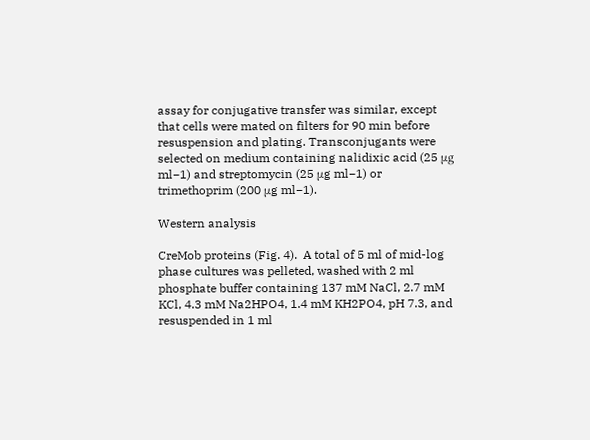assay for conjugative transfer was similar, except that cells were mated on filters for 90 min before resuspension and plating. Transconjugants were selected on medium containing nalidixic acid (25 μg ml−1) and streptomycin (25 μg ml−1) or trimethoprim (200 μg ml−1).

Western analysis

CreMob proteins (Fig. 4).  A total of 5 ml of mid-log phase cultures was pelleted, washed with 2 ml phosphate buffer containing 137 mM NaCl, 2.7 mM KCl, 4.3 mM Na2HPO4, 1.4 mM KH2PO4, pH 7.3, and resuspended in 1 ml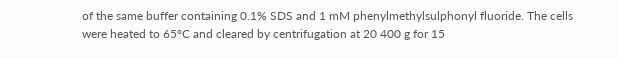of the same buffer containing 0.1% SDS and 1 mM phenylmethylsulphonyl fluoride. The cells were heated to 65°C and cleared by centrifugation at 20 400 g for 15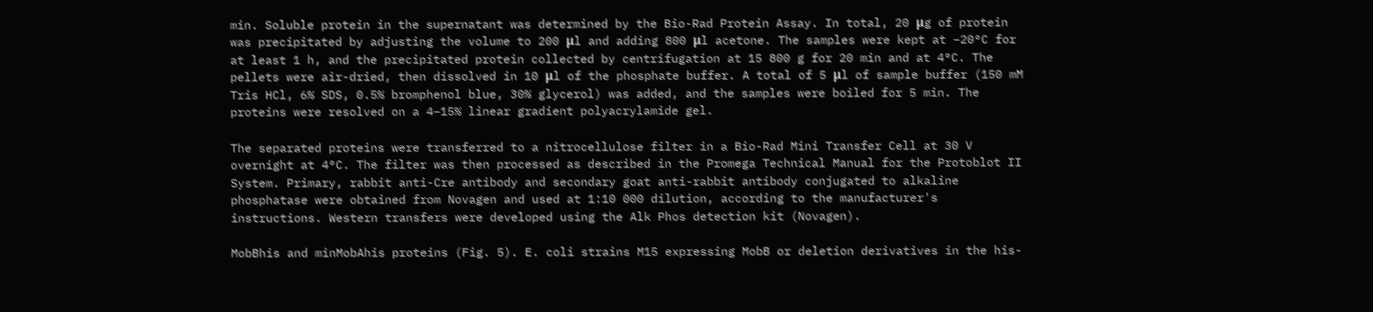min. Soluble protein in the supernatant was determined by the Bio-Rad Protein Assay. In total, 20 μg of protein was precipitated by adjusting the volume to 200 μl and adding 800 μl acetone. The samples were kept at −20°C for at least 1 h, and the precipitated protein collected by centrifugation at 15 800 g for 20 min and at 4°C. The pellets were air-dried, then dissolved in 10 μl of the phosphate buffer. A total of 5 μl of sample buffer (150 mM Tris HCl, 6% SDS, 0.5% bromphenol blue, 30% glycerol) was added, and the samples were boiled for 5 min. The proteins were resolved on a 4–15% linear gradient polyacrylamide gel.

The separated proteins were transferred to a nitrocellulose filter in a Bio-Rad Mini Transfer Cell at 30 V overnight at 4°C. The filter was then processed as described in the Promega Technical Manual for the Protoblot II System. Primary, rabbit anti-Cre antibody and secondary goat anti-rabbit antibody conjugated to alkaline phosphatase were obtained from Novagen and used at 1:10 000 dilution, according to the manufacturer's instructions. Western transfers were developed using the Alk Phos detection kit (Novagen).

MobBhis and minMobAhis proteins (Fig. 5). E. coli strains M15 expressing MobB or deletion derivatives in the his-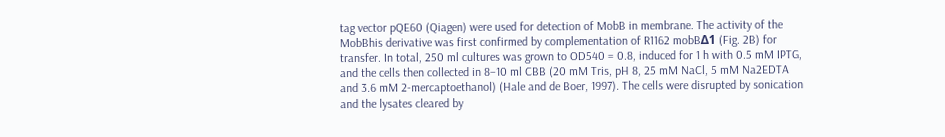tag vector pQE60 (Qiagen) were used for detection of MobB in membrane. The activity of the MobBhis derivative was first confirmed by complementation of R1162 mobBΔ1 (Fig. 2B) for transfer. In total, 250 ml cultures was grown to OD540 = 0.8, induced for 1 h with 0.5 mM IPTG, and the cells then collected in 8–10 ml CBB (20 mM Tris, pH 8, 25 mM NaCl, 5 mM Na2EDTA and 3.6 mM 2-mercaptoethanol) (Hale and de Boer, 1997). The cells were disrupted by sonication and the lysates cleared by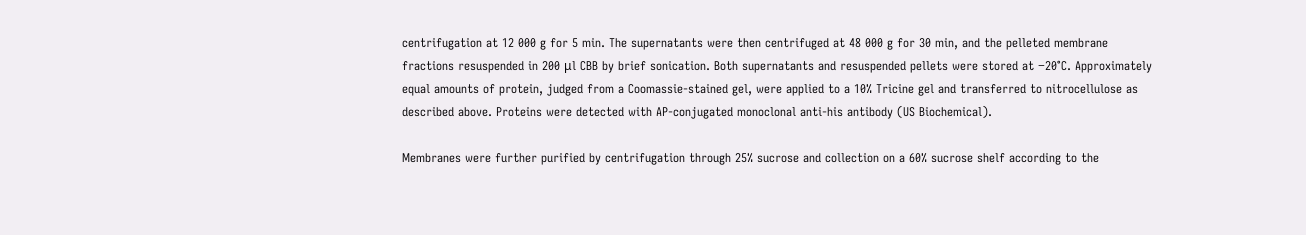centrifugation at 12 000 g for 5 min. The supernatants were then centrifuged at 48 000 g for 30 min, and the pelleted membrane fractions resuspended in 200 μl CBB by brief sonication. Both supernatants and resuspended pellets were stored at −20°C. Approximately equal amounts of protein, judged from a Coomassie-stained gel, were applied to a 10% Tricine gel and transferred to nitrocellulose as described above. Proteins were detected with AP-conjugated monoclonal anti-his antibody (US Biochemical).

Membranes were further purified by centrifugation through 25% sucrose and collection on a 60% sucrose shelf according to the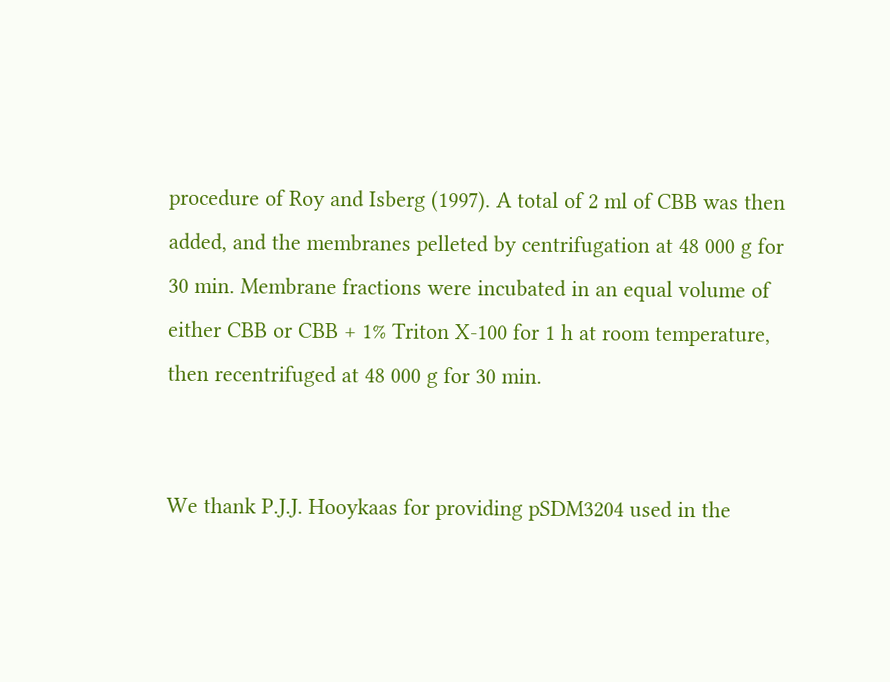procedure of Roy and Isberg (1997). A total of 2 ml of CBB was then added, and the membranes pelleted by centrifugation at 48 000 g for 30 min. Membrane fractions were incubated in an equal volume of either CBB or CBB + 1% Triton X-100 for 1 h at room temperature, then recentrifuged at 48 000 g for 30 min.


We thank P.J.J. Hooykaas for providing pSDM3204 used in the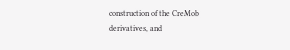construction of the CreMob derivatives, and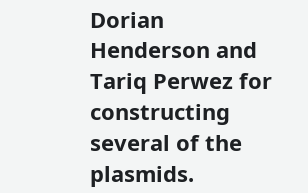Dorian Henderson and Tariq Perwez for constructing several of the plasmids.